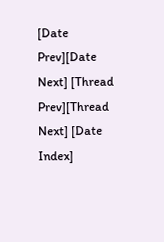[Date Prev][Date Next] [Thread Prev][Thread Next] [Date Index]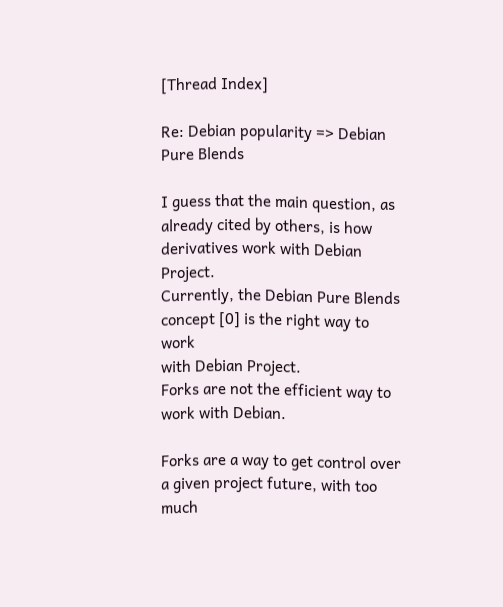[Thread Index]

Re: Debian popularity => Debian Pure Blends

I guess that the main question, as already cited by others, is how
derivatives work with Debian Project.
Currently, the Debian Pure Blends concept [0] is the right way to work
with Debian Project.
Forks are not the efficient way to work with Debian.

Forks are a way to get control over a given project future, with too
much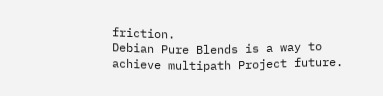friction.
Debian Pure Blends is a way to achieve multipath Project future.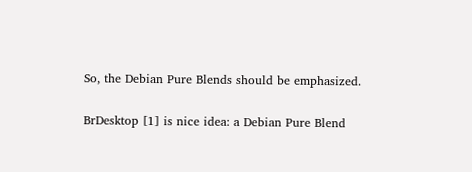So, the Debian Pure Blends should be emphasized.

BrDesktop [1] is nice idea: a Debian Pure Blend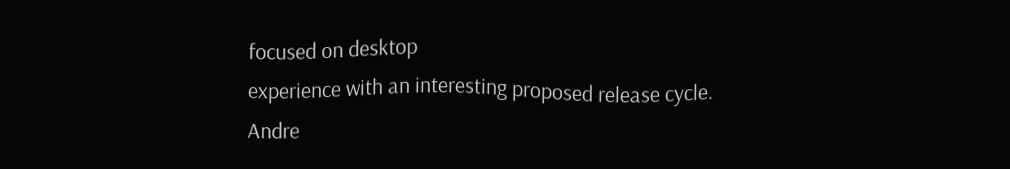focused on desktop
experience with an interesting proposed release cycle.
Andre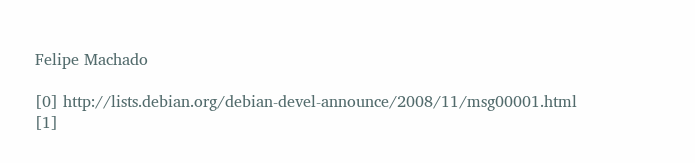Felipe Machado

[0] http://lists.debian.org/debian-devel-announce/2008/11/msg00001.html
[1]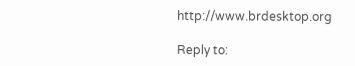http://www.brdesktop.org

Reply to: